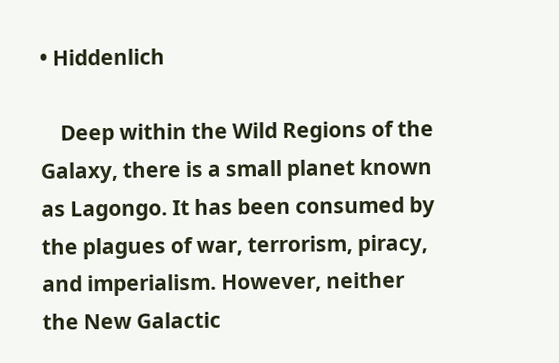• Hiddenlich

    Deep within the Wild Regions of the Galaxy, there is a small planet known as Lagongo. It has been consumed by the plagues of war, terrorism, piracy, and imperialism. However, neither the New Galactic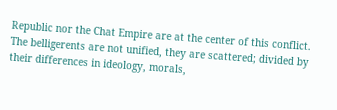Republic nor the Chat Empire are at the center of this conflict. The belligerents are not unified, they are scattered; divided by their differences in ideology, morals,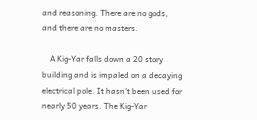and reasoning. There are no gods, and there are no masters.

    A Kig-Yar falls down a 20 story building and is impaled on a decaying electrical pole. It hasn't been used for nearly 50 years. The Kig-Yar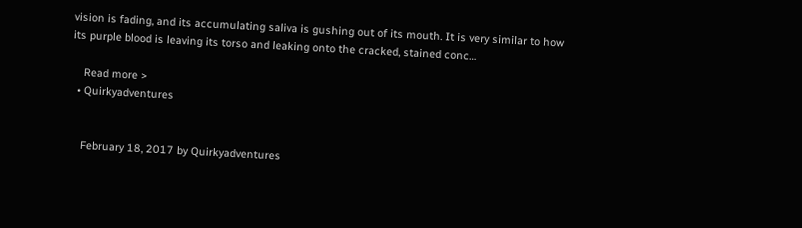vision is fading, and its accumulating saliva is gushing out of its mouth. It is very similar to how its purple blood is leaving its torso and leaking onto the cracked, stained conc…

    Read more >
  • Quirkyadventures


    February 18, 2017 by Quirkyadventures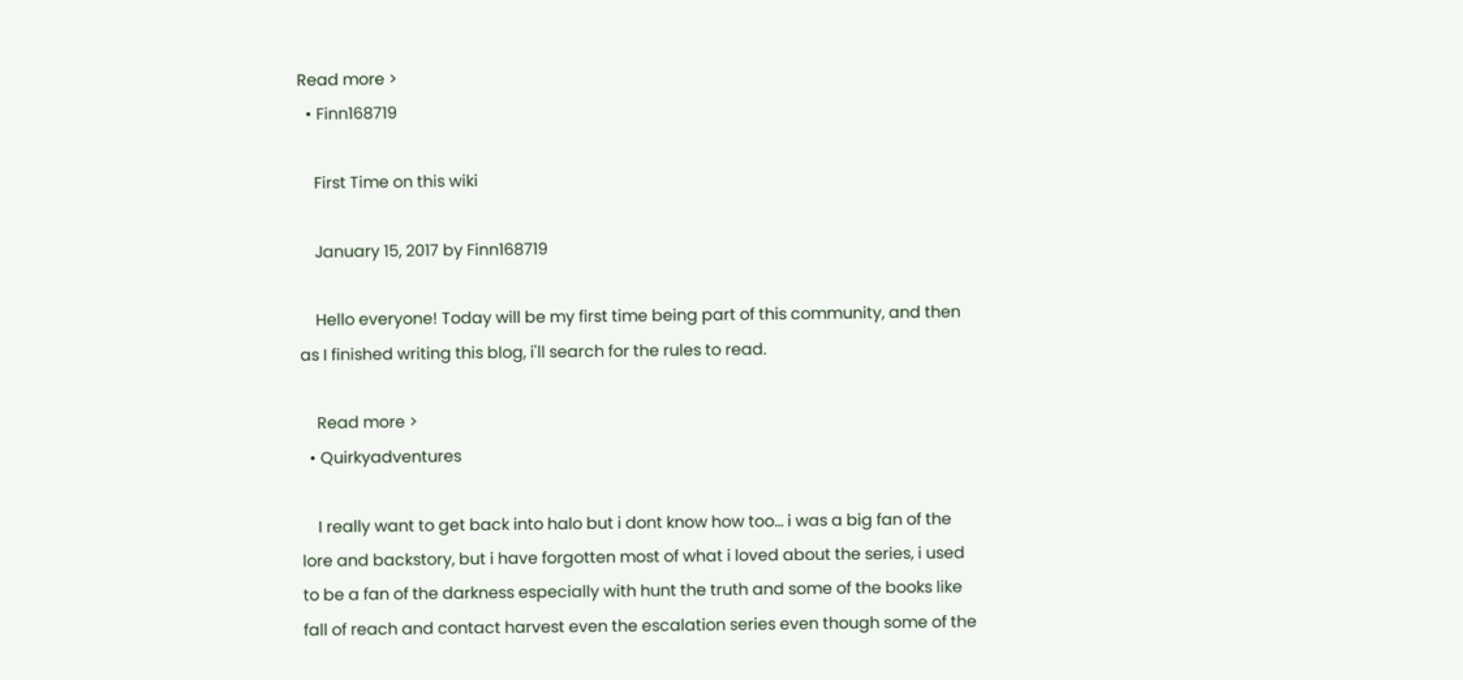Read more >
  • Finn168719

    First Time on this wiki

    January 15, 2017 by Finn168719

    Hello everyone! Today will be my first time being part of this community, and then as I finished writing this blog, i'll search for the rules to read.

    Read more >
  • Quirkyadventures

    I really want to get back into halo but i dont know how too... i was a big fan of the lore and backstory, but i have forgotten most of what i loved about the series, i used to be a fan of the darkness especially with hunt the truth and some of the books like fall of reach and contact harvest even the escalation series even though some of the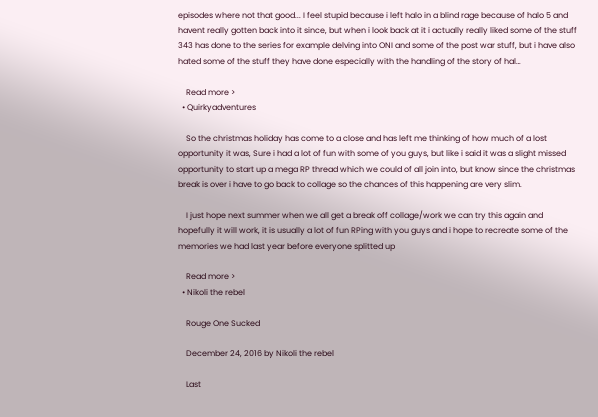episodes where not that good... I feel stupid because i left halo in a blind rage because of halo 5 and havent really gotten back into it since, but when i look back at it i actually really liked some of the stuff 343 has done to the series for example delving into ONI and some of the post war stuff, but i have also hated some of the stuff they have done especially with the handling of the story of hal…

    Read more >
  • Quirkyadventures

    So the christmas holiday has come to a close and has left me thinking of how much of a lost opportunity it was, Sure i had a lot of fun with some of you guys, but like i said it was a slight missed opportunity to start up a mega RP thread which we could of all join into, but know since the christmas break is over i have to go back to collage so the chances of this happening are very slim.

    I just hope next summer when we all get a break off collage/work we can try this again and hopefully it will work, it is usually a lot of fun RPing with you guys and i hope to recreate some of the memories we had last year before everyone splitted up

    Read more >
  • Nikoli the rebel

    Rouge One Sucked

    December 24, 2016 by Nikoli the rebel

    Last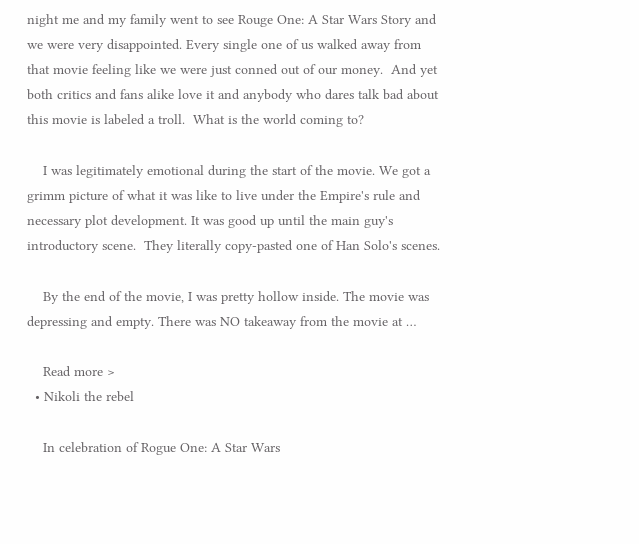night me and my family went to see Rouge One: A Star Wars Story and we were very disappointed. Every single one of us walked away from that movie feeling like we were just conned out of our money.  And yet both critics and fans alike love it and anybody who dares talk bad about this movie is labeled a troll.  What is the world coming to?

    I was legitimately emotional during the start of the movie. We got a grimm picture of what it was like to live under the Empire's rule and necessary plot development. It was good up until the main guy's introductory scene.  They literally copy-pasted one of Han Solo's scenes.

    By the end of the movie, I was pretty hollow inside. The movie was depressing and empty. There was NO takeaway from the movie at …

    Read more >
  • Nikoli the rebel

    In celebration of Rogue One: A Star Wars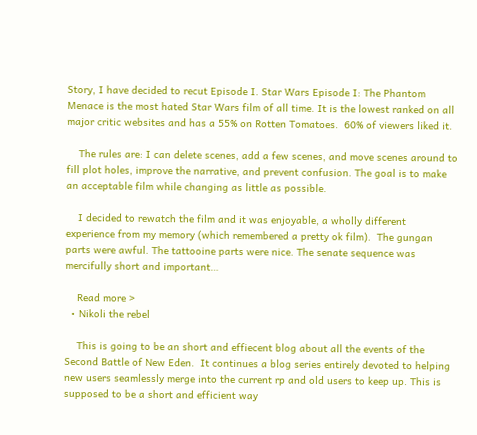Story, I have decided to recut Episode I. Star Wars Episode I: The Phantom Menace is the most hated Star Wars film of all time. It is the lowest ranked on all major critic websites and has a 55% on Rotten Tomatoes.  60% of viewers liked it.

    The rules are: I can delete scenes, add a few scenes, and move scenes around to fill plot holes, improve the narrative, and prevent confusion. The goal is to make an acceptable film while changing as little as possible.

    I decided to rewatch the film and it was enjoyable, a wholly different experience from my memory (which remembered a pretty ok film).  The gungan parts were awful. The tattooine parts were nice. The senate sequence was mercifully short and important…

    Read more >
  • Nikoli the rebel

    This is going to be an short and effiecent blog about all the events of the Second Battle of New Eden.  It continues a blog series entirely devoted to helping new users seamlessly merge into the current rp and old users to keep up. This is supposed to be a short and efficient way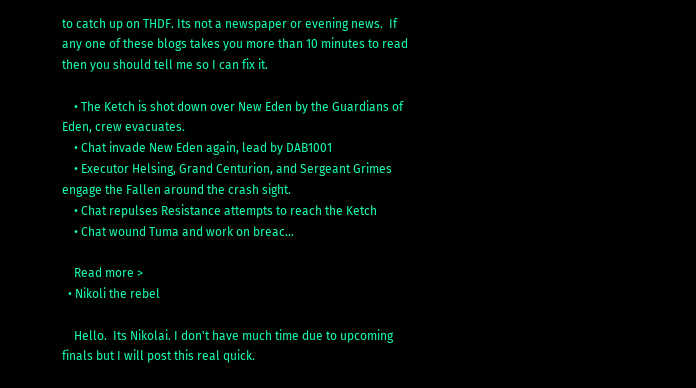to catch up on THDF. Its not a newspaper or evening news.  If any one of these blogs takes you more than 10 minutes to read then you should tell me so I can fix it.

    • The Ketch is shot down over New Eden by the Guardians of Eden, crew evacuates.
    • Chat invade New Eden again, lead by DAB1001
    • Executor Helsing, Grand Centurion, and Sergeant Grimes engage the Fallen around the crash sight.
    • Chat repulses Resistance attempts to reach the Ketch
    • Chat wound Tuma and work on breac…

    Read more >
  • Nikoli the rebel

    Hello.  Its Nikolai. I don't have much time due to upcoming finals but I will post this real quick.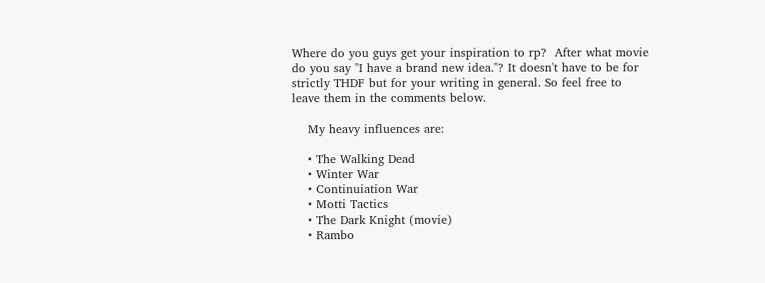Where do you guys get your inspiration to rp?  After what movie do you say "I have a brand new idea."? It doesn't have to be for strictly THDF but for your writing in general. So feel free to leave them in the comments below.

    My heavy influences are:

    • The Walking Dead
    • Winter War
    • Continuiation War
    • Motti Tactics
    • The Dark Knight (movie)
    • Rambo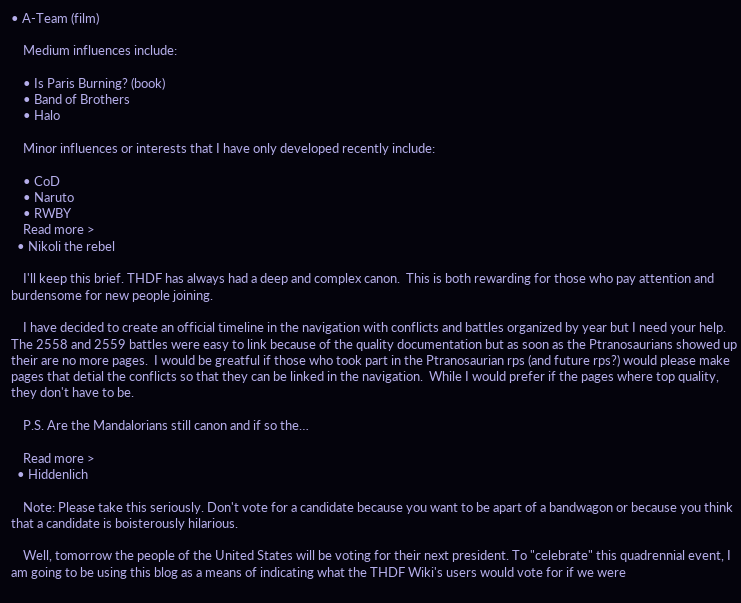• A-Team (film)

    Medium influences include:

    • Is Paris Burning? (book)
    • Band of Brothers
    • Halo

    Minor influences or interests that I have only developed recently include:

    • CoD
    • Naruto
    • RWBY
    Read more >
  • Nikoli the rebel

    I'll keep this brief. THDF has always had a deep and complex canon.  This is both rewarding for those who pay attention and burdensome for new people joining.

    I have decided to create an official timeline in the navigation with conflicts and battles organized by year but I need your help. The 2558 and 2559 battles were easy to link because of the quality documentation but as soon as the Ptranosaurians showed up their are no more pages.  I would be greatful if those who took part in the Ptranosaurian rps (and future rps?) would please make pages that detial the conflicts so that they can be linked in the navigation.  While I would prefer if the pages where top quality, they don't have to be.

    P.S. Are the Mandalorians still canon and if so the…

    Read more >
  • Hiddenlich

    Note: Please take this seriously. Don't vote for a candidate because you want to be apart of a bandwagon or because you think that a candidate is boisterously hilarious.

    Well, tomorrow the people of the United States will be voting for their next president. To "celebrate" this quadrennial event, I am going to be using this blog as a means of indicating what the THDF Wiki's users would vote for if we were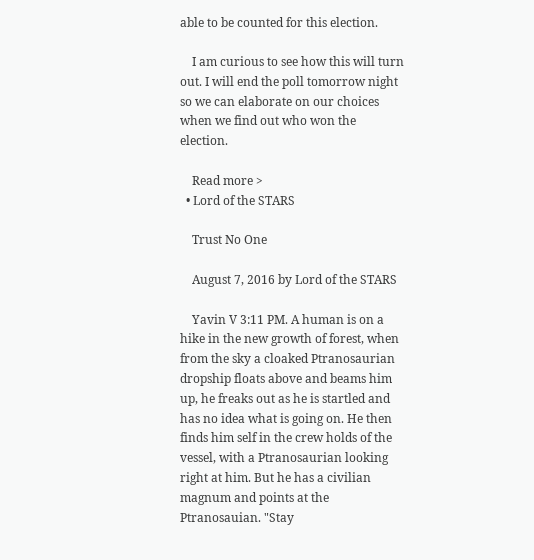able to be counted for this election.

    I am curious to see how this will turn out. I will end the poll tomorrow night so we can elaborate on our choices when we find out who won the election.

    Read more >
  • Lord of the STARS

    Trust No One

    August 7, 2016 by Lord of the STARS

    Yavin V 3:11 PM. A human is on a hike in the new growth of forest, when from the sky a cloaked Ptranosaurian dropship floats above and beams him up, he freaks out as he is startled and has no idea what is going on. He then finds him self in the crew holds of the vessel, with a Ptranosaurian looking right at him. But he has a civilian magnum and points at the Ptranosauian. "Stay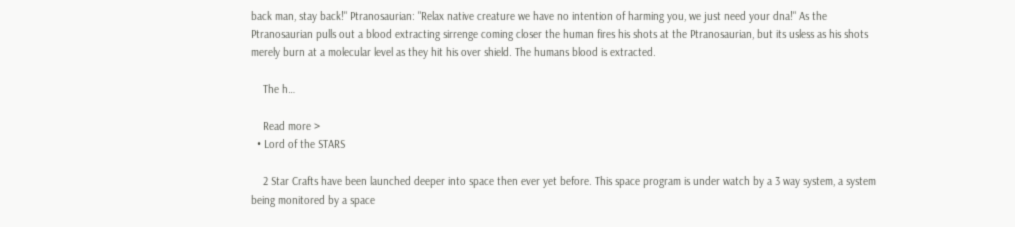back man, stay back!" Ptranosaurian: "Relax native creature we have no intention of harming you, we just need your dna!" As the Ptranosaurian pulls out a blood extracting sirrenge coming closer the human fires his shots at the Ptranosaurian, but its usless as his shots merely burn at a molecular level as they hit his over shield. The humans blood is extracted.

    The h…

    Read more >
  • Lord of the STARS

    2 Star Crafts have been launched deeper into space then ever yet before. This space program is under watch by a 3 way system, a system being monitored by a space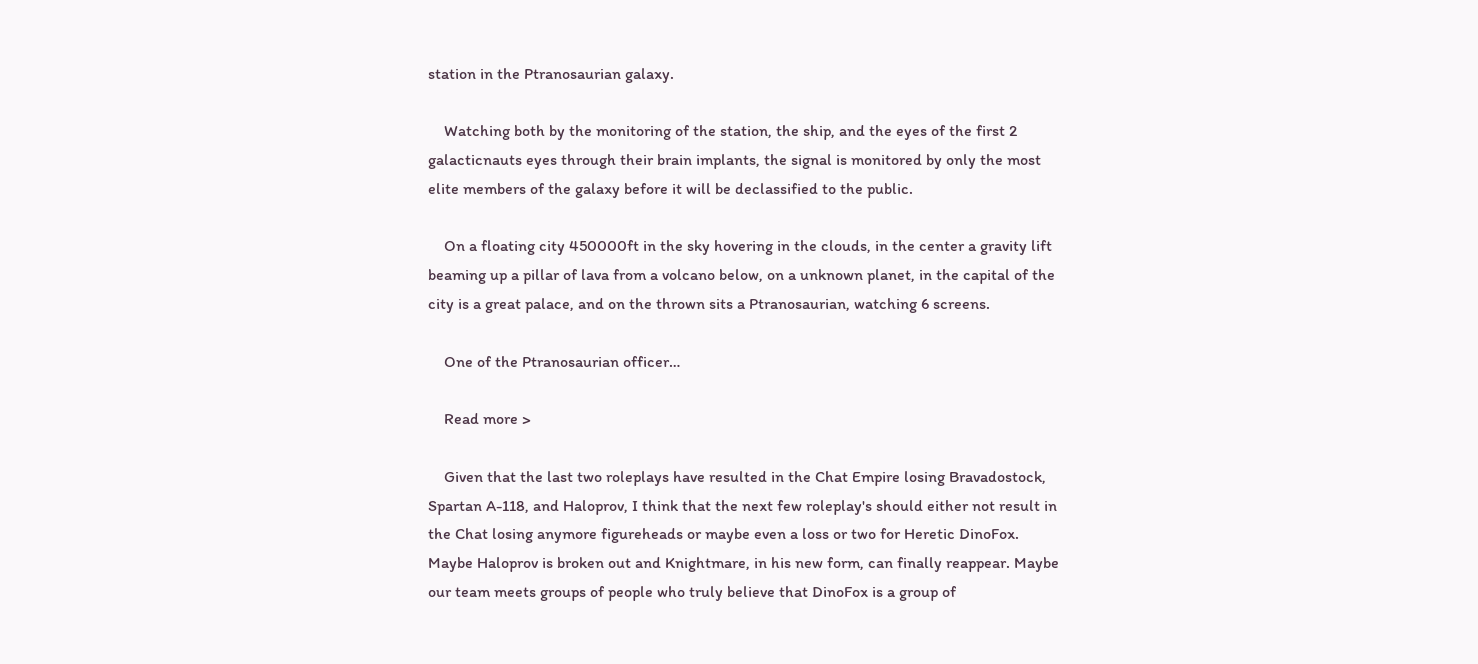station in the Ptranosaurian galaxy.

    Watching both by the monitoring of the station, the ship, and the eyes of the first 2 galacticnauts eyes through their brain implants, the signal is monitored by only the most elite members of the galaxy before it will be declassified to the public.

    On a floating city 450000ft in the sky hovering in the clouds, in the center a gravity lift beaming up a pillar of lava from a volcano below, on a unknown planet, in the capital of the city is a great palace, and on the thrown sits a Ptranosaurian, watching 6 screens.

    One of the Ptranosaurian officer…

    Read more >

    Given that the last two roleplays have resulted in the Chat Empire losing Bravadostock, Spartan A-118, and Haloprov, I think that the next few roleplay's should either not result in the Chat losing anymore figureheads or maybe even a loss or two for Heretic DinoFox. Maybe Haloprov is broken out and Knightmare, in his new form, can finally reappear. Maybe our team meets groups of people who truly believe that DinoFox is a group of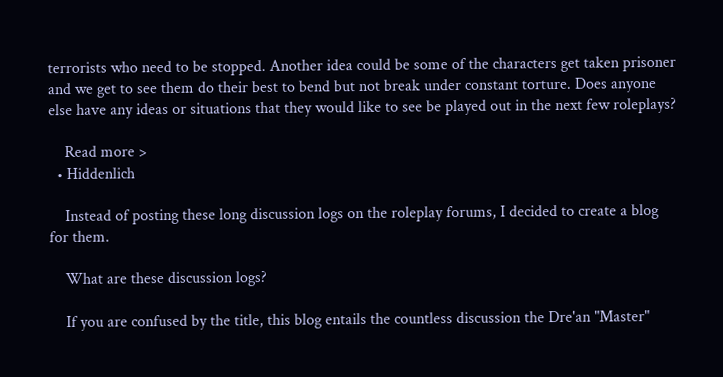terrorists who need to be stopped. Another idea could be some of the characters get taken prisoner and we get to see them do their best to bend but not break under constant torture. Does anyone else have any ideas or situations that they would like to see be played out in the next few roleplays?

    Read more >
  • Hiddenlich

    Instead of posting these long discussion logs on the roleplay forums, I decided to create a blog for them.

    What are these discussion logs?

    If you are confused by the title, this blog entails the countless discussion the Dre'an "Master"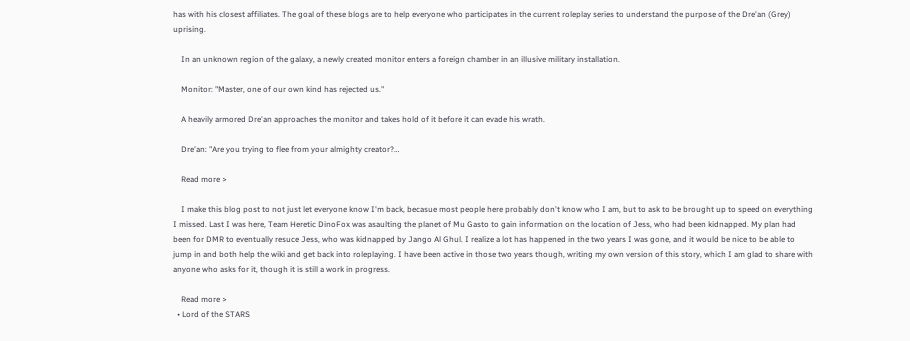has with his closest affiliates. The goal of these blogs are to help everyone who participates in the current roleplay series to understand the purpose of the Dre'an (Grey) uprising.

    In an unknown region of the galaxy, a newly created monitor enters a foreign chamber in an illusive military installation.

    Monitor: "Master, one of our own kind has rejected us."

    A heavily armored Dre'an approaches the monitor and takes hold of it before it can evade his wrath.

    Dre'an: "Are you trying to flee from your almighty creator?…

    Read more >

    I make this blog post to not just let everyone know I'm back, becasue most people here probably don't know who I am, but to ask to be brought up to speed on everything I missed. Last I was here, Team Heretic DinoFox was asaulting the planet of Mu Gasto to gain information on the location of Jess, who had been kidnapped. My plan had been for DMR to eventually resuce Jess, who was kidnapped by Jango Al Ghul. I realize a lot has happened in the two years I was gone, and it would be nice to be able to jump in and both help the wiki and get back into roleplaying. I have been active in those two years though, writing my own version of this story, which I am glad to share with anyone who asks for it, though it is still a work in progress.

    Read more >
  • Lord of the STARS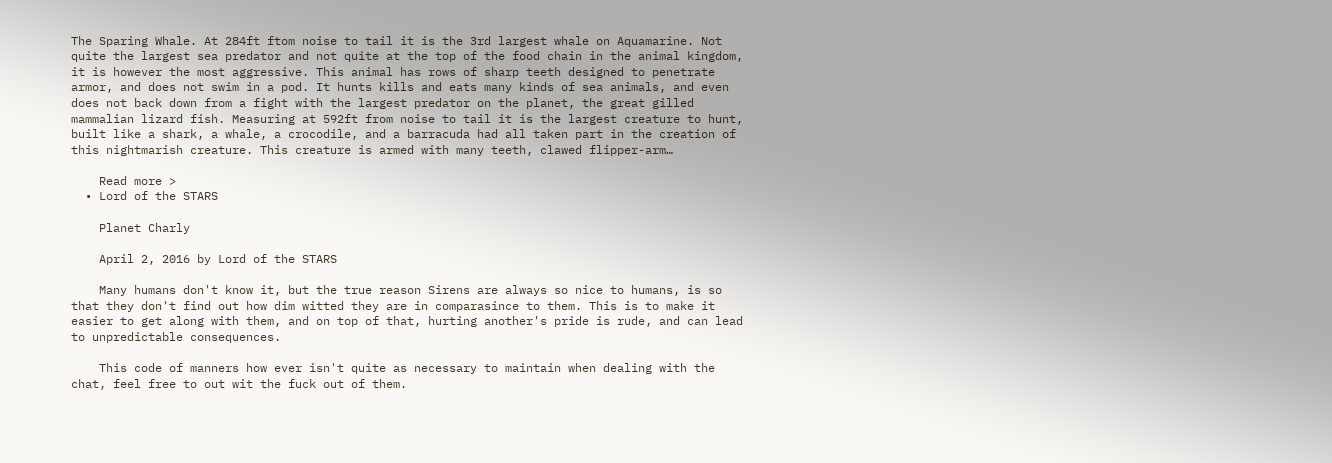The Sparing Whale. At 284ft ftom noise to tail it is the 3rd largest whale on Aquamarine. Not quite the largest sea predator and not quite at the top of the food chain in the animal kingdom, it is however the most aggressive. This animal has rows of sharp teeth designed to penetrate armor, and does not swim in a pod. It hunts kills and eats many kinds of sea animals, and even does not back down from a fight with the largest predator on the planet, the great gilled mammalian lizard fish. Measuring at 592ft from noise to tail it is the largest creature to hunt, built like a shark, a whale, a crocodile, and a barracuda had all taken part in the creation of this nightmarish creature. This creature is armed with many teeth, clawed flipper-arm…

    Read more >
  • Lord of the STARS

    Planet Charly

    April 2, 2016 by Lord of the STARS

    Many humans don't know it, but the true reason Sirens are always so nice to humans, is so that they don't find out how dim witted they are in comparasince to them. This is to make it easier to get along with them, and on top of that, hurting another's pride is rude, and can lead to unpredictable consequences.

    This code of manners how ever isn't quite as necessary to maintain when dealing with the chat, feel free to out wit the fuck out of them.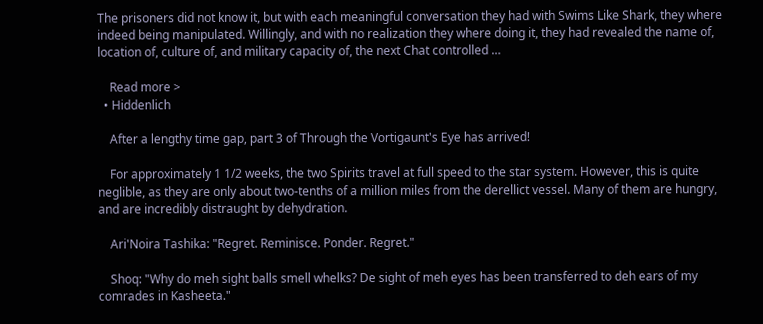The prisoners did not know it, but with each meaningful conversation they had with Swims Like Shark, they where indeed being manipulated. Willingly, and with no realization they where doing it, they had revealed the name of, location of, culture of, and military capacity of, the next Chat controlled …

    Read more >
  • Hiddenlich

    After a lengthy time gap, part 3 of Through the Vortigaunt's Eye has arrived!

    For approximately 1 1/2 weeks, the two Spirits travel at full speed to the star system. However, this is quite neglible, as they are only about two-tenths of a million miles from the derellict vessel. Many of them are hungry, and are incredibly distraught by dehydration.

    Ari'Noira Tashika: "Regret. Reminisce. Ponder. Regret."

    Shoq: "Why do meh sight balls smell whelks? De sight of meh eyes has been transferred to deh ears of my comrades in Kasheeta."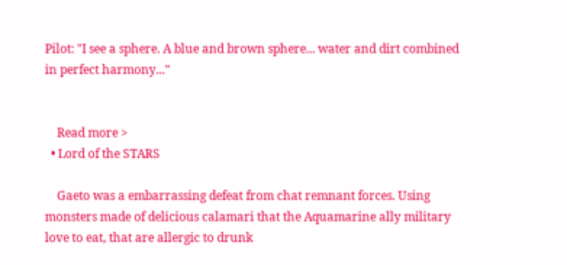Pilot: "I see a sphere. A blue and brown sphere... water and dirt combined in perfect harmony..."


    Read more >
  • Lord of the STARS

    Gaeto was a embarrassing defeat from chat remnant forces. Using monsters made of delicious calamari that the Aquamarine ally military love to eat, that are allergic to drunk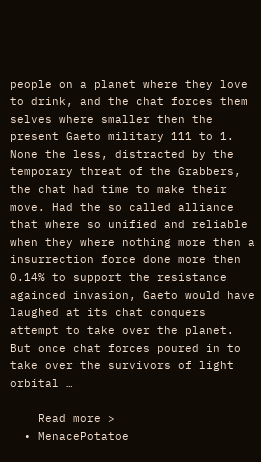people on a planet where they love to drink, and the chat forces them selves where smaller then the present Gaeto military 111 to 1. None the less, distracted by the temporary threat of the Grabbers, the chat had time to make their move. Had the so called alliance that where so unified and reliable when they where nothing more then a insurrection force done more then 0.14% to support the resistance againced invasion, Gaeto would have laughed at its chat conquers attempt to take over the planet. But once chat forces poured in to take over the survivors of light orbital …

    Read more >
  • MenacePotatoe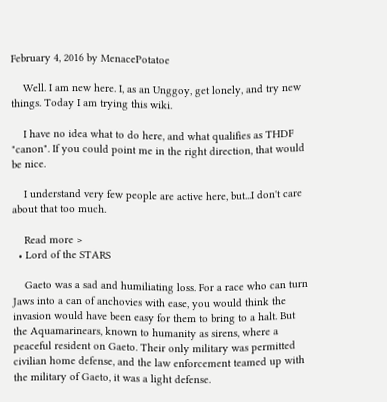February 4, 2016 by MenacePotatoe

    Well. I am new here. I, as an Unggoy, get lonely, and try new things. Today I am trying this wiki.

    I have no idea what to do here, and what qualifies as THDF "canon". If you could point me in the right direction, that would be nice.

    I understand very few people are active here, but...I don't care about that too much.

    Read more >
  • Lord of the STARS

    Gaeto was a sad and humiliating loss. For a race who can turn Jaws into a can of anchovies with ease, you would think the invasion would have been easy for them to bring to a halt. But the Aquamarinears, known to humanity as sirens, where a peaceful resident on Gaeto. Their only military was permitted civilian home defense, and the law enforcement teamed up with the military of Gaeto, it was a light defense.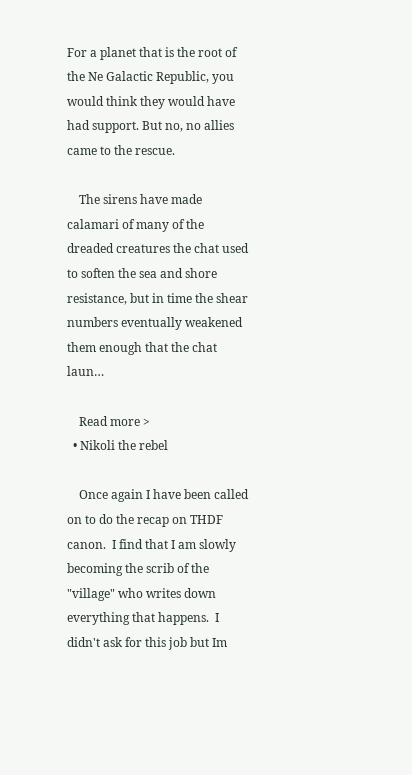For a planet that is the root of the Ne Galactic Republic, you would think they would have had support. But no, no allies came to the rescue.

    The sirens have made calamari of many of the dreaded creatures the chat used to soften the sea and shore resistance, but in time the shear numbers eventually weakened them enough that the chat laun…

    Read more >
  • Nikoli the rebel

    Once again I have been called on to do the recap on THDF canon.  I find that I am slowly becoming the scrib of the "village" who writes down everything that happens.  I didn't ask for this job but Im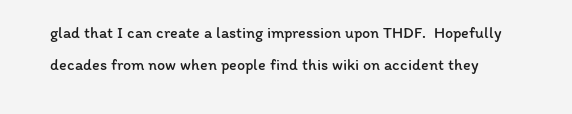glad that I can create a lasting impression upon THDF.  Hopefully decades from now when people find this wiki on accident they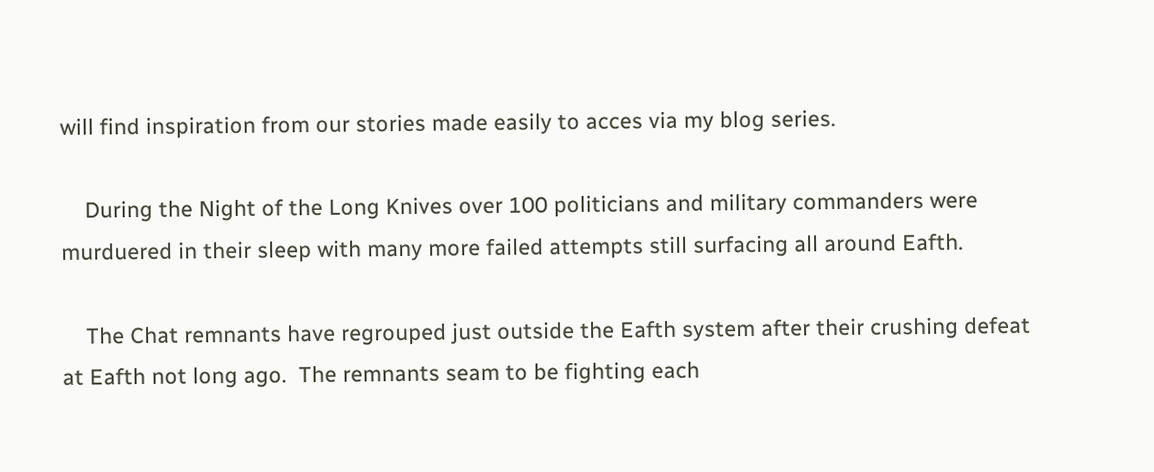will find inspiration from our stories made easily to acces via my blog series.

    During the Night of the Long Knives over 100 politicians and military commanders were murduered in their sleep with many more failed attempts still surfacing all around Eafth.

    The Chat remnants have regrouped just outside the Eafth system after their crushing defeat at Eafth not long ago.  The remnants seam to be fighting each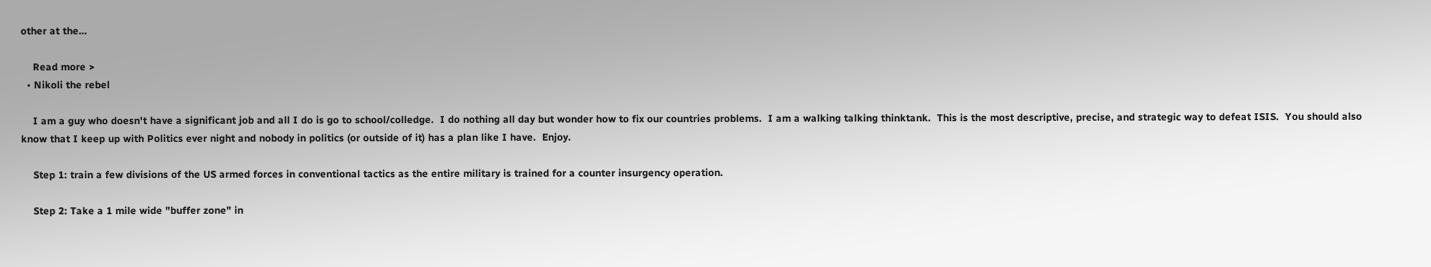other at the…

    Read more >
  • Nikoli the rebel

    I am a guy who doesn't have a significant job and all I do is go to school/colledge.  I do nothing all day but wonder how to fix our countries problems.  I am a walking talking thinktank.  This is the most descriptive, precise, and strategic way to defeat ISIS.  You should also know that I keep up with Politics ever night and nobody in politics (or outside of it) has a plan like I have.  Enjoy.

    Step 1: train a few divisions of the US armed forces in conventional tactics as the entire military is trained for a counter insurgency operation.

    Step 2: Take a 1 mile wide "buffer zone" in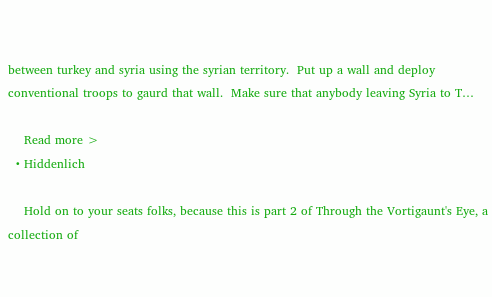between turkey and syria using the syrian territory.  Put up a wall and deploy conventional troops to gaurd that wall.  Make sure that anybody leaving Syria to T…

    Read more >
  • Hiddenlich

    Hold on to your seats folks, because this is part 2 of Through the Vortigaunt's Eye, a collection of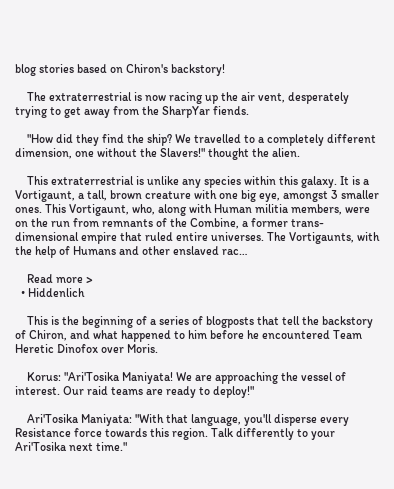blog stories based on Chiron's backstory!

    The extraterrestrial is now racing up the air vent, desperately trying to get away from the SharpYar fiends.

    "How did they find the ship? We travelled to a completely different dimension, one without the Slavers!" thought the alien.

    This extraterrestrial is unlike any species within this galaxy. It is a Vortigaunt, a tall, brown creature with one big eye, amongst 3 smaller ones. This Vortigaunt, who, along with Human militia members, were on the run from remnants of the Combine, a former trans-dimensional empire that ruled entire universes. The Vortigaunts, with the help of Humans and other enslaved rac…

    Read more >
  • Hiddenlich

    This is the beginning of a series of blogposts that tell the backstory of Chiron, and what happened to him before he encountered Team Heretic Dinofox over Moris.

    Korus: "Ari'Tosika Maniyata! We are approaching the vessel of interest. Our raid teams are ready to deploy!"

    Ari'Tosika Maniyata: "With that language, you'll disperse every Resistance force towards this region. Talk differently to your Ari'Tosika next time."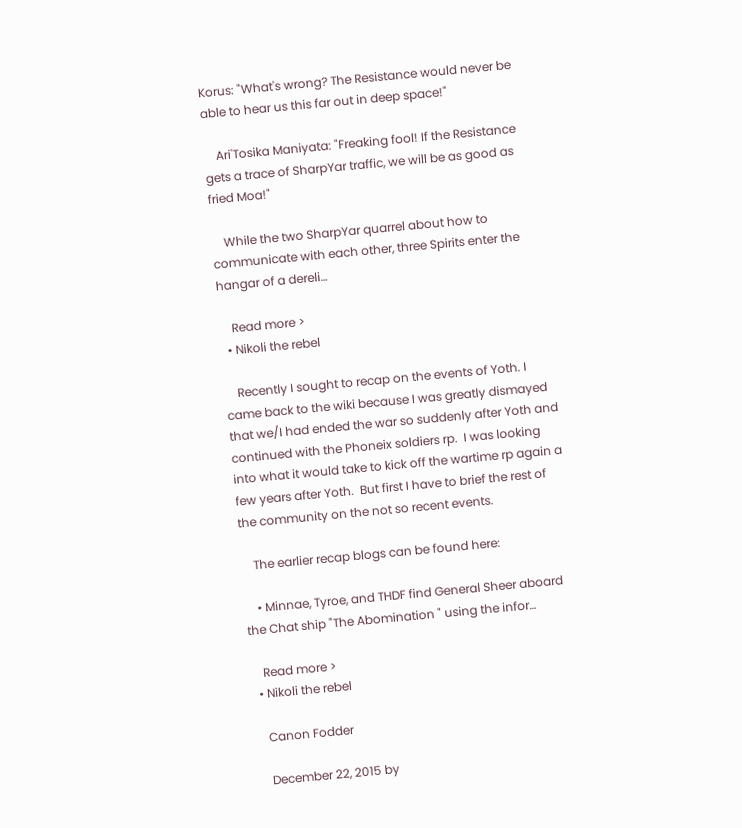Korus: "What's wrong? The Resistance would never be able to hear us this far out in deep space!"

    Ari'Tosika Maniyata: "Freaking fool! If the Resistance gets a trace of SharpYar traffic, we will be as good as fried Moa!"

    While the two SharpYar quarrel about how to communicate with each other, three Spirits enter the hangar of a dereli…

    Read more >
  • Nikoli the rebel

    Recently I sought to recap on the events of Yoth. I came back to the wiki because I was greatly dismayed that we/I had ended the war so suddenly after Yoth and continued with the Phoneix soldiers rp.  I was looking into what it would take to kick off the wartime rp again a few years after Yoth.  But first I have to brief the rest of the community on the not so recent events.

    The earlier recap blogs can be found here:

    • Minnae, Tyroe, and THDF find General Sheer aboard the Chat ship "The Abomination " using the infor…

    Read more >
  • Nikoli the rebel

    Canon Fodder

    December 22, 2015 by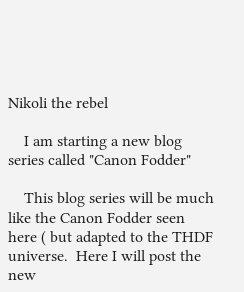Nikoli the rebel

    I am starting a new blog series called "Canon Fodder"

    This blog series will be much like the Canon Fodder seen here ( but adapted to the THDF universe.  Here I will post the new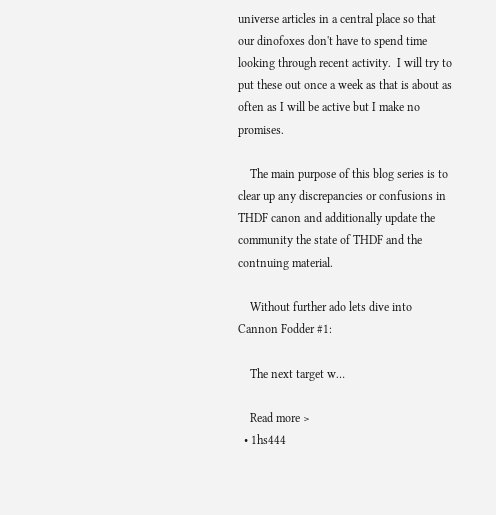universe articles in a central place so that our dinofoxes don't have to spend time looking through recent activity.  I will try to put these out once a week as that is about as often as I will be active but I make no promises.

    The main purpose of this blog series is to clear up any discrepancies or confusions in THDF canon and additionally update the community the state of THDF and the contnuing material.

    Without further ado lets dive into Cannon Fodder #1:

    The next target w…

    Read more >
  • 1hs444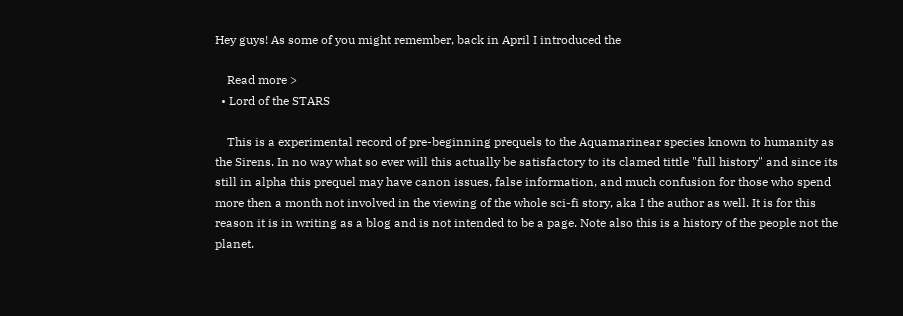Hey guys! As some of you might remember, back in April I introduced the

    Read more >
  • Lord of the STARS

    This is a experimental record of pre-beginning prequels to the Aquamarinear species known to humanity as the Sirens. In no way what so ever will this actually be satisfactory to its clamed tittle "full history" and since its still in alpha this prequel may have canon issues, false information, and much confusion for those who spend more then a month not involved in the viewing of the whole sci-fi story, aka I the author as well. It is for this reason it is in writing as a blog and is not intended to be a page. Note also this is a history of the people not the planet.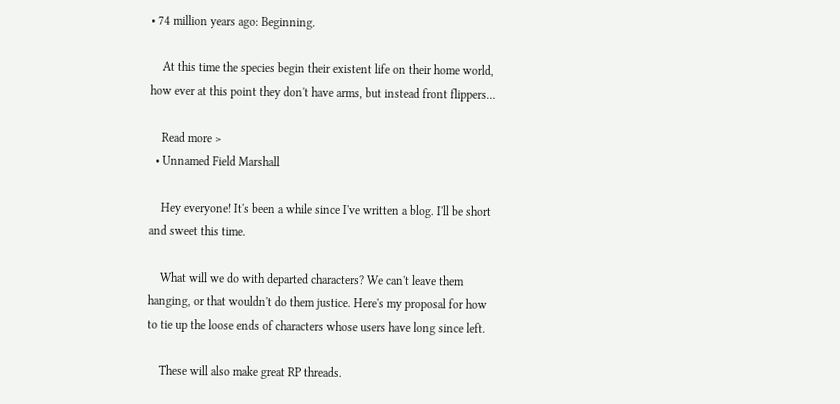• 74 million years ago: Beginning.

    At this time the species begin their existent life on their home world, how ever at this point they don't have arms, but instead front flippers…

    Read more >
  • Unnamed Field Marshall

    Hey everyone! It's been a while since I've written a blog. I'll be short and sweet this time.

    What will we do with departed characters? We can't leave them hanging, or that wouldn't do them justice. Here's my proposal for how to tie up the loose ends of characters whose users have long since left.

    These will also make great RP threads.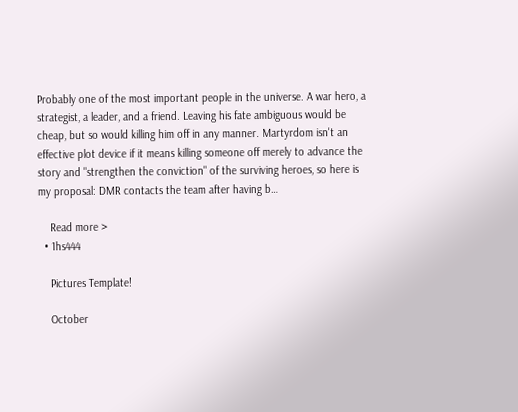Probably one of the most important people in the universe. A war hero, a strategist, a leader, and a friend. Leaving his fate ambiguous would be cheap, but so would killing him off in any manner. Martyrdom isn't an effective plot device if it means killing someone off merely to advance the story and "strengthen the conviction" of the surviving heroes, so here is my proposal: DMR contacts the team after having b…

    Read more >
  • 1hs444

    Pictures Template!

    October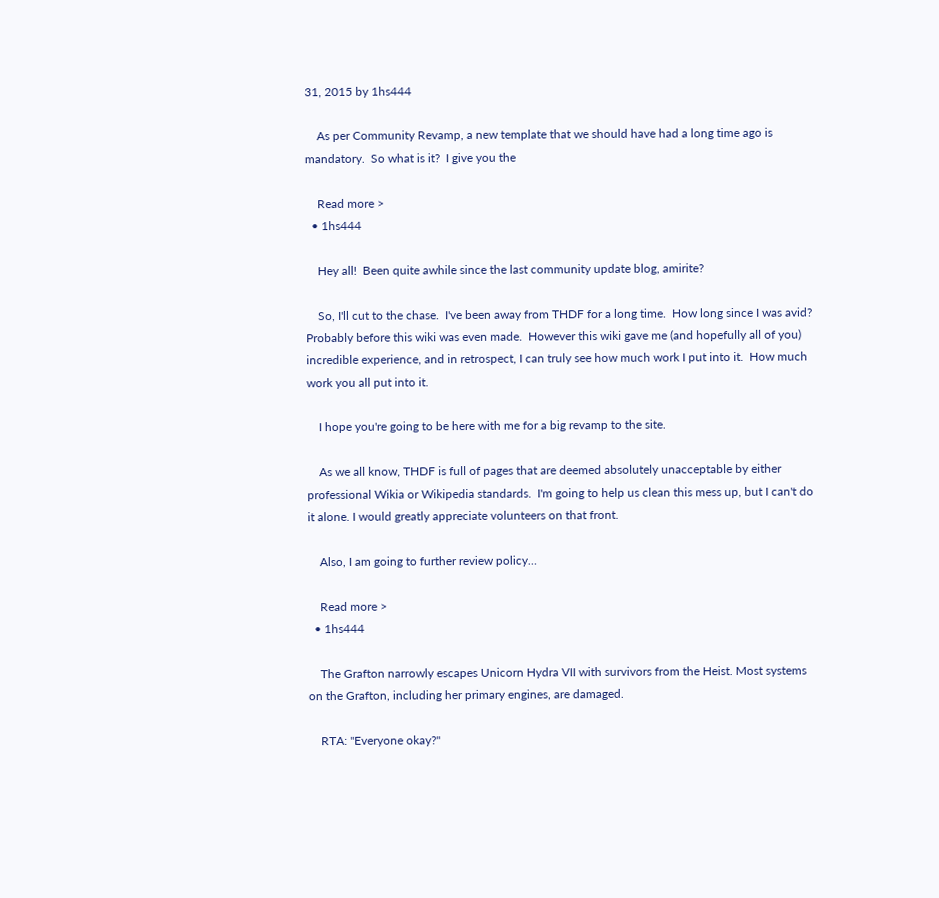31, 2015 by 1hs444

    As per Community Revamp, a new template that we should have had a long time ago is mandatory.  So what is it?  I give you the

    Read more >
  • 1hs444

    Hey all!  Been quite awhile since the last community update blog, amirite?

    So, I'll cut to the chase.  I've been away from THDF for a long time.  How long since I was avid? Probably before this wiki was even made.  However this wiki gave me (and hopefully all of you) incredible experience, and in retrospect, I can truly see how much work I put into it.  How much work you all put into it.

    I hope you're going to be here with me for a big revamp to the site.

    As we all know, THDF is full of pages that are deemed absolutely unacceptable by either professional Wikia or Wikipedia standards.  I'm going to help us clean this mess up, but I can't do it alone. I would greatly appreciate volunteers on that front.

    Also, I am going to further review policy…

    Read more >
  • 1hs444

    The Grafton narrowly escapes Unicorn Hydra VII with survivors from the Heist. Most systems on the Grafton, including her primary engines, are damaged.

    RTA: "Everyone okay?"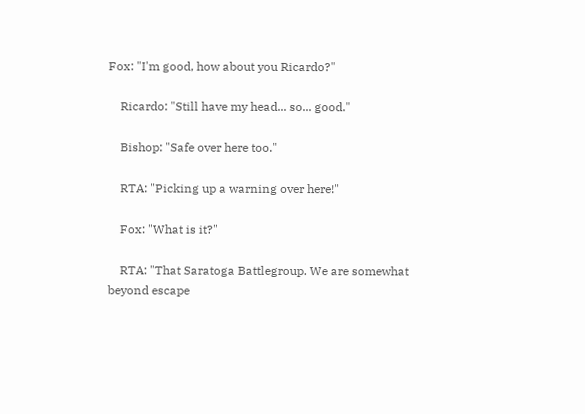Fox: "I'm good, how about you Ricardo?"

    Ricardo: "Still have my head... so... good."

    Bishop: "Safe over here too."

    RTA: "Picking up a warning over here!"

    Fox: "What is it?"

    RTA: "That Saratoga Battlegroup. We are somewhat beyond escape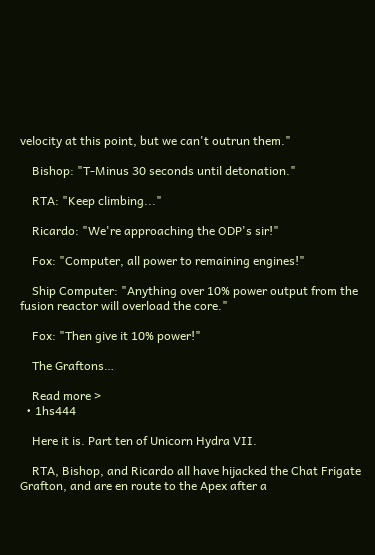velocity at this point, but we can't outrun them."

    Bishop: "T-Minus 30 seconds until detonation."

    RTA: "Keep climbing..."

    Ricardo: "We're approaching the ODP's sir!"

    Fox: "Computer, all power to remaining engines!"

    Ship Computer: "Anything over 10% power output from the fusion reactor will overload the core."

    Fox: "Then give it 10% power!"

    The Graftons…

    Read more >
  • 1hs444

    Here it is. Part ten of Unicorn Hydra VII.

    RTA, Bishop, and Ricardo all have hijacked the Chat Frigate Grafton, and are en route to the Apex after a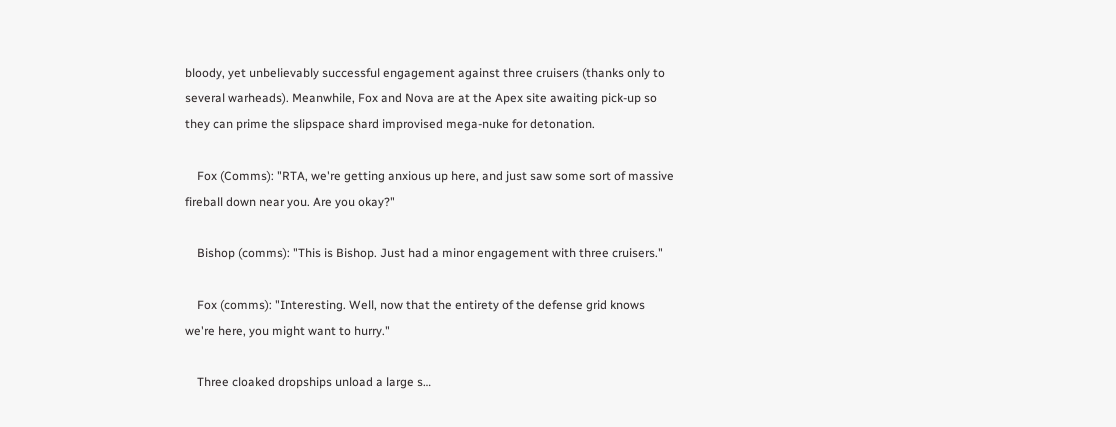bloody, yet unbelievably successful engagement against three cruisers (thanks only to several warheads). Meanwhile, Fox and Nova are at the Apex site awaiting pick-up so they can prime the slipspace shard improvised mega-nuke for detonation.

    Fox (Comms): "RTA, we're getting anxious up here, and just saw some sort of massive fireball down near you. Are you okay?"

    Bishop (comms): "This is Bishop. Just had a minor engagement with three cruisers."

    Fox (comms): "Interesting. Well, now that the entirety of the defense grid knows we're here, you might want to hurry."

    Three cloaked dropships unload a large s…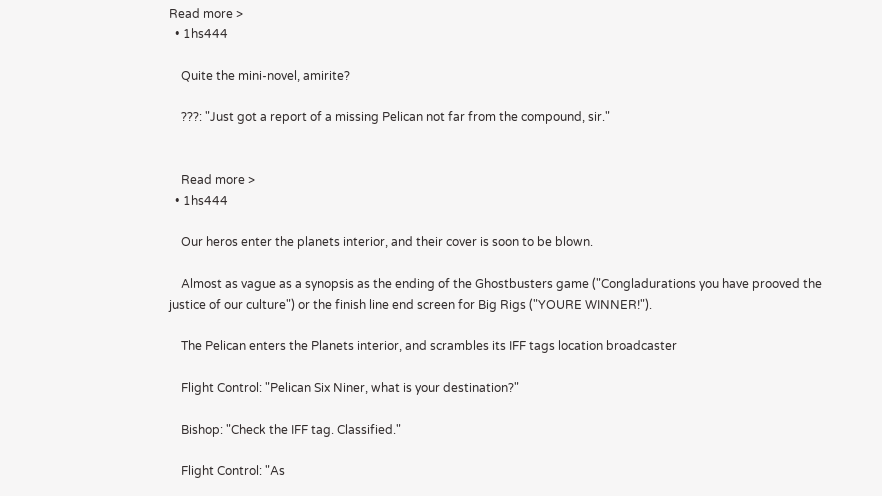Read more >
  • 1hs444

    Quite the mini-novel, amirite?

    ???: "Just got a report of a missing Pelican not far from the compound, sir."


    Read more >
  • 1hs444

    Our heros enter the planets interior, and their cover is soon to be blown.

    Almost as vague as a synopsis as the ending of the Ghostbusters game ("Congladurations you have prooved the justice of our culture") or the finish line end screen for Big Rigs ("YOURE WINNER!").

    The Pelican enters the Planets interior, and scrambles its IFF tags location broadcaster

    Flight Control: "Pelican Six Niner, what is your destination?"

    Bishop: "Check the IFF tag. Classified."

    Flight Control: "As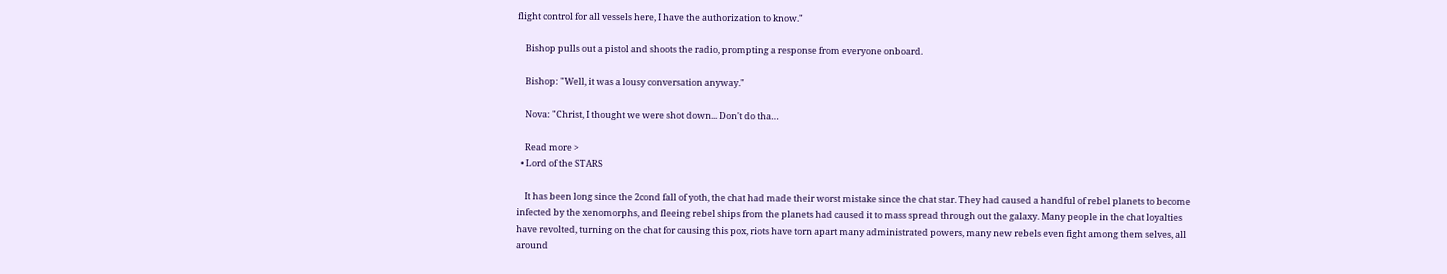flight control for all vessels here, I have the authorization to know."

    Bishop pulls out a pistol and shoots the radio, prompting a response from everyone onboard.

    Bishop: "Well, it was a lousy conversation anyway."

    Nova: "Christ, I thought we were shot down... Don't do tha…

    Read more >
  • Lord of the STARS

    It has been long since the 2cond fall of yoth, the chat had made their worst mistake since the chat star. They had caused a handful of rebel planets to become infected by the xenomorphs, and fleeing rebel ships from the planets had caused it to mass spread through out the galaxy. Many people in the chat loyalties have revolted, turning on the chat for causing this pox, riots have torn apart many administrated powers, many new rebels even fight among them selves, all around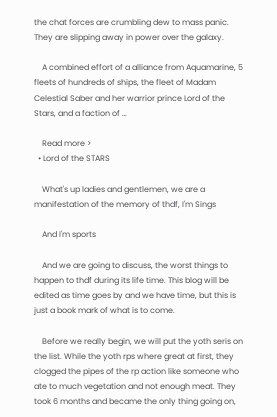the chat forces are crumbling dew to mass panic. They are slipping away in power over the galaxy.

    A combined effort of a alliance from Aquamarine, 5 fleets of hundreds of ships, the fleet of Madam Celestial Saber and her warrior prince Lord of the Stars, and a faction of …

    Read more >
  • Lord of the STARS

    What's up ladies and gentlemen, we are a manifestation of the memory of thdf, I'm Sings

    And I'm sports

    And we are going to discuss, the worst things to happen to thdf during its life time. This blog will be edited as time goes by and we have time, but this is just a book mark of what is to come.

    Before we really begin, we will put the yoth seris on the list. While the yoth rps where great at first, they clogged the pipes of the rp action like someone who ate to much vegetation and not enough meat. They took 6 months and became the only thing going on,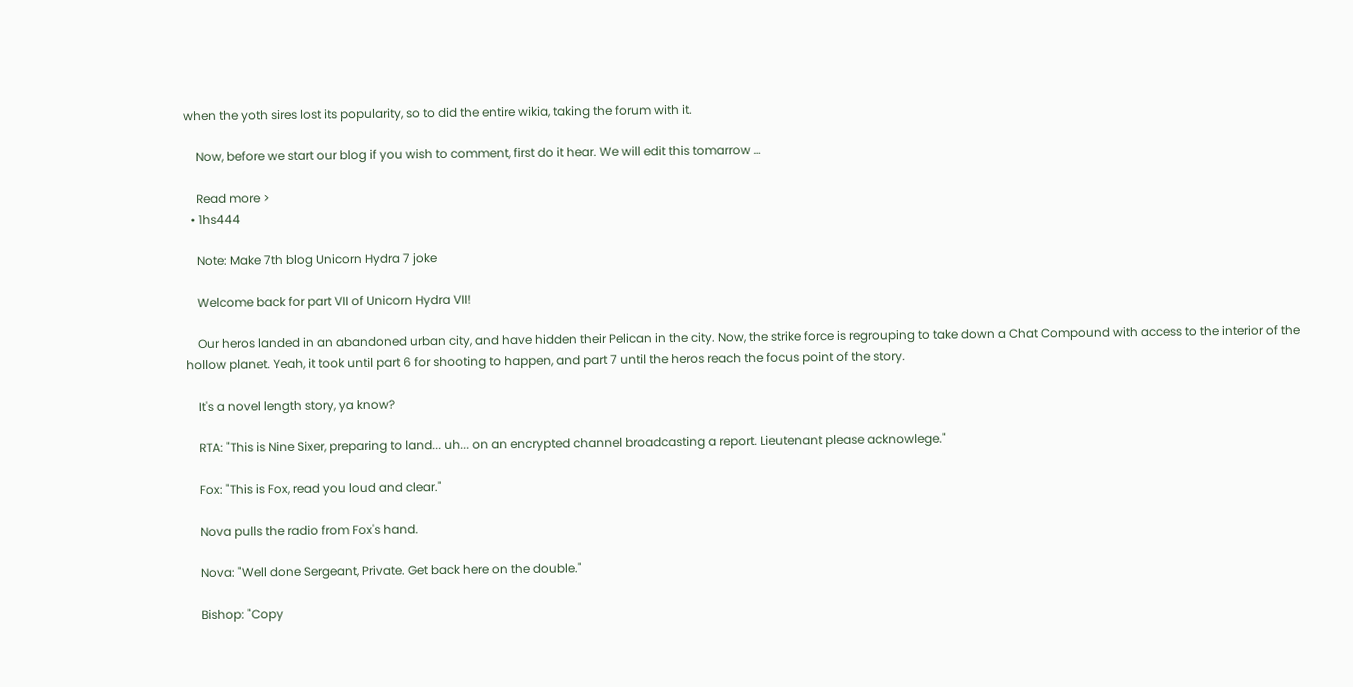when the yoth sires lost its popularity, so to did the entire wikia, taking the forum with it.

    Now, before we start our blog if you wish to comment, first do it hear. We will edit this tomarrow …

    Read more >
  • 1hs444

    Note: Make 7th blog Unicorn Hydra 7 joke

    Welcome back for part VII of Unicorn Hydra VII!

    Our heros landed in an abandoned urban city, and have hidden their Pelican in the city. Now, the strike force is regrouping to take down a Chat Compound with access to the interior of the hollow planet. Yeah, it took until part 6 for shooting to happen, and part 7 until the heros reach the focus point of the story.

    It's a novel length story, ya know?

    RTA: "This is Nine Sixer, preparing to land... uh... on an encrypted channel broadcasting a report. Lieutenant please acknowlege."

    Fox: "This is Fox, read you loud and clear."

    Nova pulls the radio from Fox's hand.

    Nova: "Well done Sergeant, Private. Get back here on the double."

    Bishop: "Copy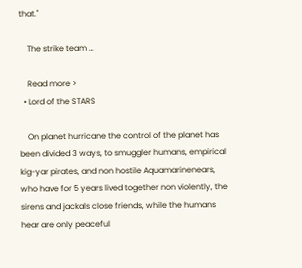that."

    The strike team …

    Read more >
  • Lord of the STARS

    On planet hurricane the control of the planet has been divided 3 ways, to smuggler humans, empirical kig-yar pirates, and non hostile Aquamarinenears, who have for 5 years lived together non violently, the sirens and jackals close friends, while the humans hear are only peaceful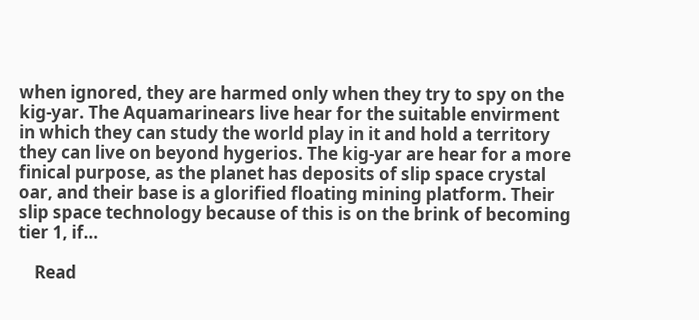when ignored, they are harmed only when they try to spy on the kig-yar. The Aquamarinears live hear for the suitable envirment in which they can study the world play in it and hold a territory they can live on beyond hygerios. The kig-yar are hear for a more finical purpose, as the planet has deposits of slip space crystal oar, and their base is a glorified floating mining platform. Their slip space technology because of this is on the brink of becoming tier 1, if…

    Read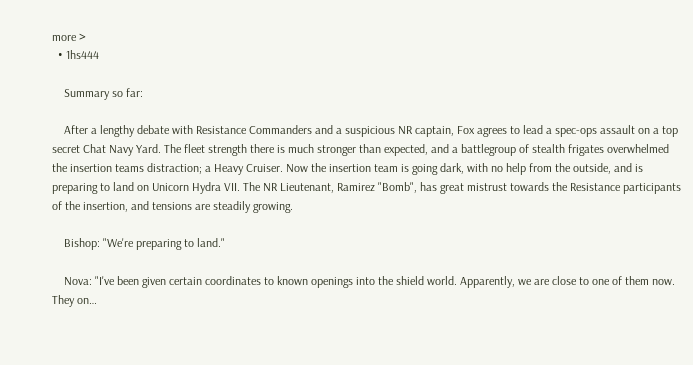more >
  • 1hs444

    Summary so far:

    After a lengthy debate with Resistance Commanders and a suspicious NR captain, Fox agrees to lead a spec-ops assault on a top secret Chat Navy Yard. The fleet strength there is much stronger than expected, and a battlegroup of stealth frigates overwhelmed the insertion teams distraction; a Heavy Cruiser. Now the insertion team is going dark, with no help from the outside, and is preparing to land on Unicorn Hydra VII. The NR Lieutenant, Ramirez "Bomb", has great mistrust towards the Resistance participants of the insertion, and tensions are steadily growing.

    Bishop: "We're preparing to land."

    Nova: "I've been given certain coordinates to known openings into the shield world. Apparently, we are close to one of them now. They on…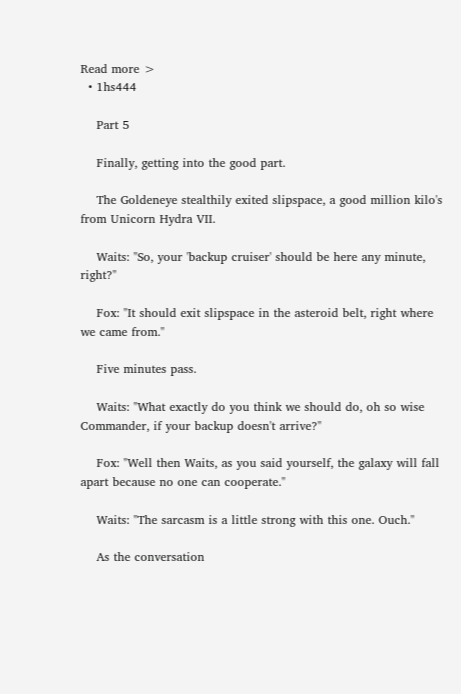Read more >
  • 1hs444

    Part 5

    Finally, getting into the good part.

    The Goldeneye stealthily exited slipspace, a good million kilo's from Unicorn Hydra VII.

    Waits: "So, your 'backup cruiser' should be here any minute, right?"

    Fox: "It should exit slipspace in the asteroid belt, right where we came from."

    Five minutes pass.

    Waits: "What exactly do you think we should do, oh so wise Commander, if your backup doesn't arrive?"

    Fox: "Well then Waits, as you said yourself, the galaxy will fall apart because no one can cooperate."

    Waits: "The sarcasm is a little strong with this one. Ouch."

    As the conversation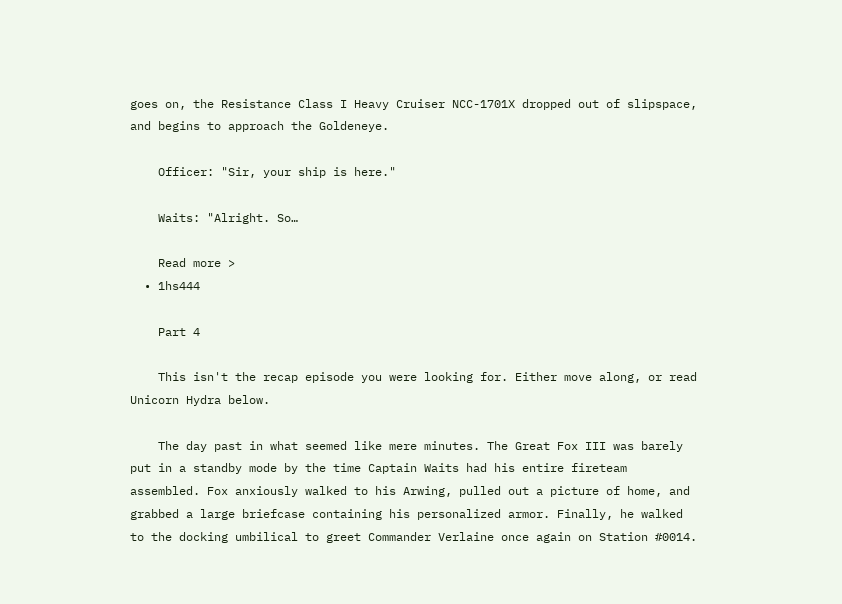goes on, the Resistance Class I Heavy Cruiser NCC-1701X dropped out of slipspace, and begins to approach the Goldeneye.

    Officer: "Sir, your ship is here."

    Waits: "Alright. So…

    Read more >
  • 1hs444

    Part 4

    This isn't the recap episode you were looking for. Either move along, or read Unicorn Hydra below.

    The day past in what seemed like mere minutes. The Great Fox III was barely put in a standby mode by the time Captain Waits had his entire fireteam assembled. Fox anxiously walked to his Arwing, pulled out a picture of home, and grabbed a large briefcase containing his personalized armor. Finally, he walked to the docking umbilical to greet Commander Verlaine once again on Station #0014.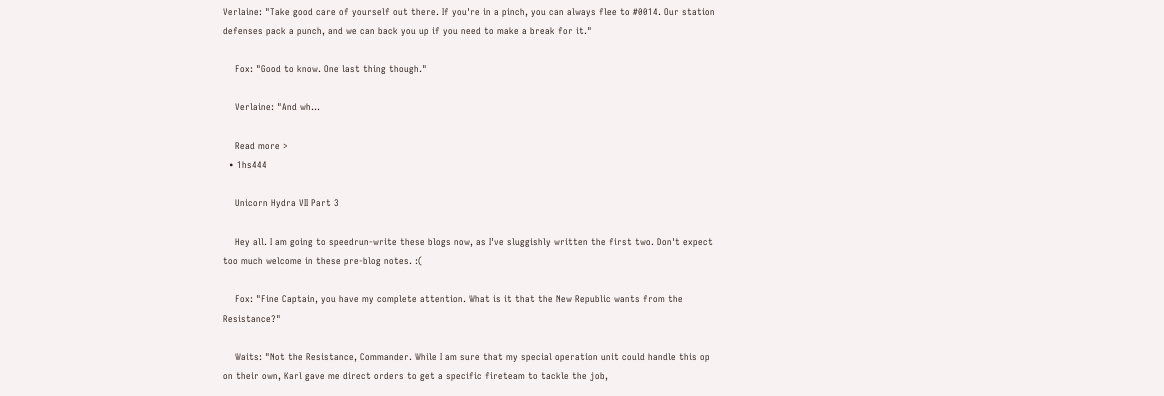Verlaine: "Take good care of yourself out there. If you're in a pinch, you can always flee to #0014. Our station defenses pack a punch, and we can back you up if you need to make a break for it."

    Fox: "Good to know. One last thing though."

    Verlaine: "And wh…

    Read more >
  • 1hs444

    Unicorn Hydra VII Part 3

    Hey all. I am going to speedrun-write these blogs now, as I've sluggishly written the first two. Don't expect too much welcome in these pre-blog notes. :(

    Fox: "Fine Captain, you have my complete attention. What is it that the New Republic wants from the Resistance?"

    Waits: "Not the Resistance, Commander. While I am sure that my special operation unit could handle this op on their own, Karl gave me direct orders to get a specific fireteam to tackle the job,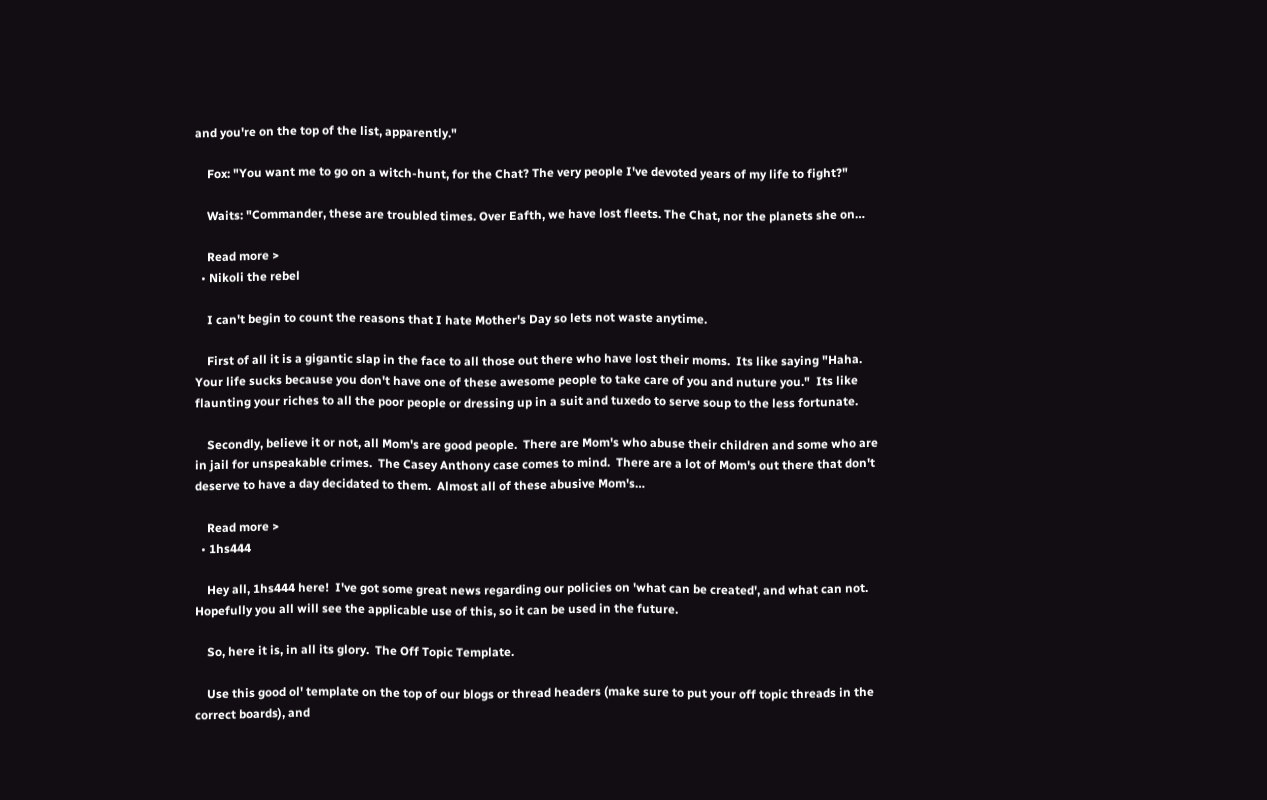and you're on the top of the list, apparently."

    Fox: "You want me to go on a witch-hunt, for the Chat? The very people I've devoted years of my life to fight?"

    Waits: "Commander, these are troubled times. Over Eafth, we have lost fleets. The Chat, nor the planets she on…

    Read more >
  • Nikoli the rebel

    I can't begin to count the reasons that I hate Mother's Day so lets not waste anytime.

    First of all it is a gigantic slap in the face to all those out there who have lost their moms.  Its like saying "Haha.  Your life sucks because you don't have one of these awesome people to take care of you and nuture you."  Its like flaunting your riches to all the poor people or dressing up in a suit and tuxedo to serve soup to the less fortunate.

    Secondly, believe it or not, all Mom's are good people.  There are Mom's who abuse their children and some who are in jail for unspeakable crimes.  The Casey Anthony case comes to mind.  There are a lot of Mom's out there that don't deserve to have a day decidated to them.  Almost all of these abusive Mom's…

    Read more >
  • 1hs444

    Hey all, 1hs444 here!  I've got some great news regarding our policies on 'what can be created', and what can not.  Hopefully you all will see the applicable use of this, so it can be used in the future.

    So, here it is, in all its glory.  The Off Topic Template.

    Use this good ol' template on the top of our blogs or thread headers (make sure to put your off topic threads in the correct boards), and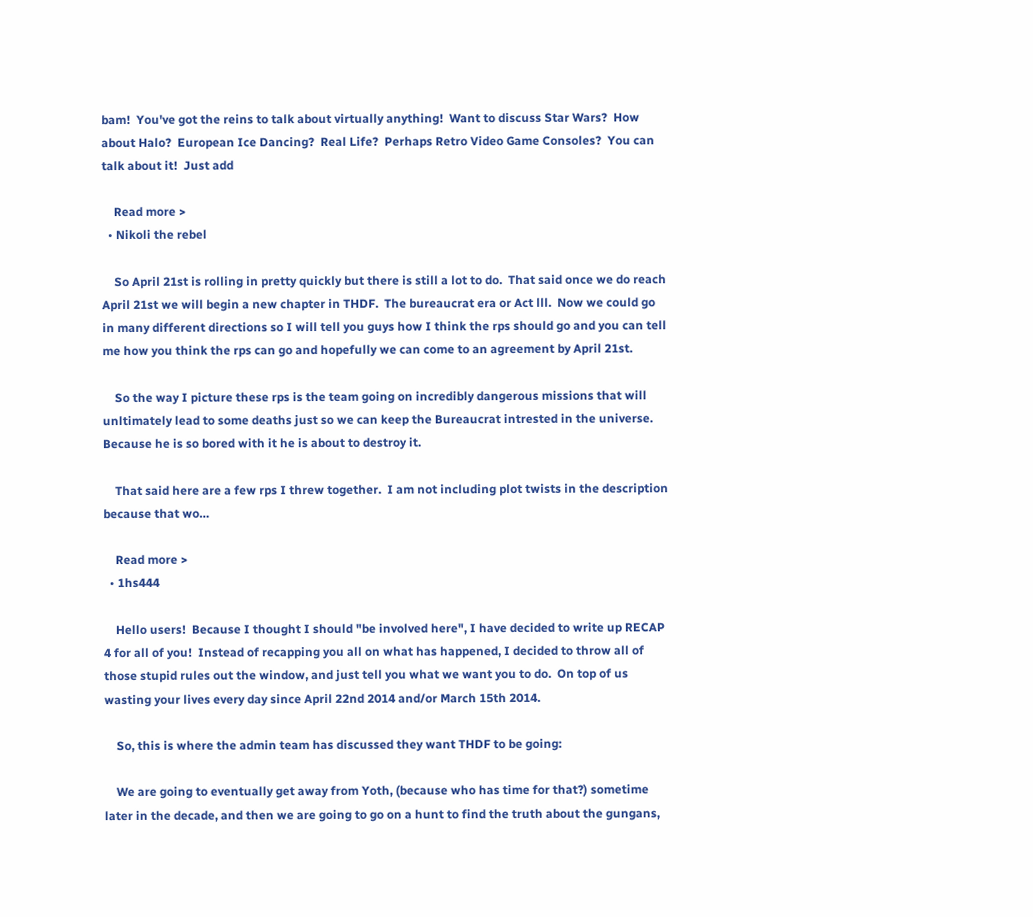bam!  You've got the reins to talk about virtually anything!  Want to discuss Star Wars?  How about Halo?  European Ice Dancing?  Real Life?  Perhaps Retro Video Game Consoles?  You can talk about it!  Just add

    Read more >
  • Nikoli the rebel

    So April 21st is rolling in pretty quickly but there is still a lot to do.  That said once we do reach April 21st we will begin a new chapter in THDF.  The bureaucrat era or Act lll.  Now we could go in many different directions so I will tell you guys how I think the rps should go and you can tell me how you think the rps can go and hopefully we can come to an agreement by April 21st.

    So the way I picture these rps is the team going on incredibly dangerous missions that will unltimately lead to some deaths just so we can keep the Bureaucrat intrested in the universe.  Because he is so bored with it he is about to destroy it.

    That said here are a few rps I threw together.  I am not including plot twists in the description because that wo…

    Read more >
  • 1hs444

    Hello users!  Because I thought I should "be involved here", I have decided to write up RECAP 4 for all of you!  Instead of recapping you all on what has happened, I decided to throw all of those stupid rules out the window, and just tell you what we want you to do.  On top of us wasting your lives every day since April 22nd 2014 and/or March 15th 2014.

    So, this is where the admin team has discussed they want THDF to be going:

    We are going to eventually get away from Yoth, (because who has time for that?) sometime later in the decade, and then we are going to go on a hunt to find the truth about the gungans,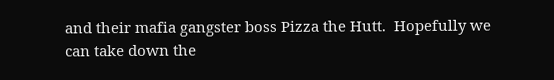and their mafia gangster boss Pizza the Hutt.  Hopefully we can take down the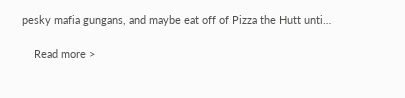pesky mafia gungans, and maybe eat off of Pizza the Hutt unti…

    Read more >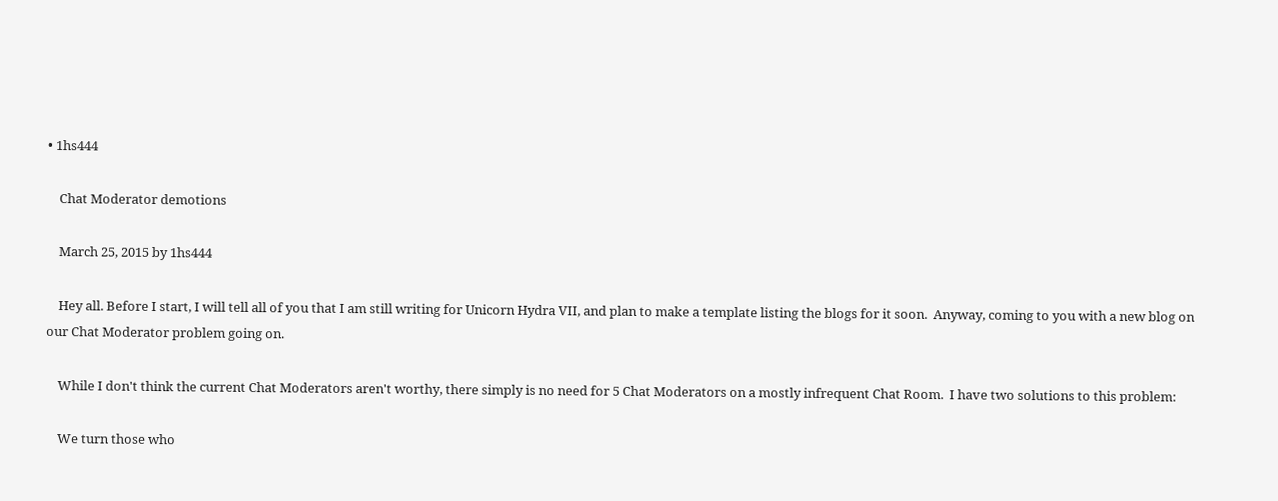• 1hs444

    Chat Moderator demotions

    March 25, 2015 by 1hs444

    Hey all. Before I start, I will tell all of you that I am still writing for Unicorn Hydra VII, and plan to make a template listing the blogs for it soon.  Anyway, coming to you with a new blog on our Chat Moderator problem going on.

    While I don't think the current Chat Moderators aren't worthy, there simply is no need for 5 Chat Moderators on a mostly infrequent Chat Room.  I have two solutions to this problem:

    We turn those who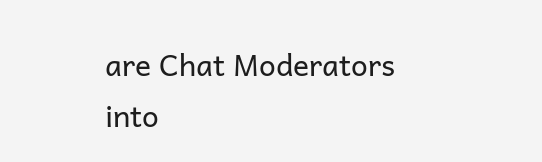are Chat Moderators into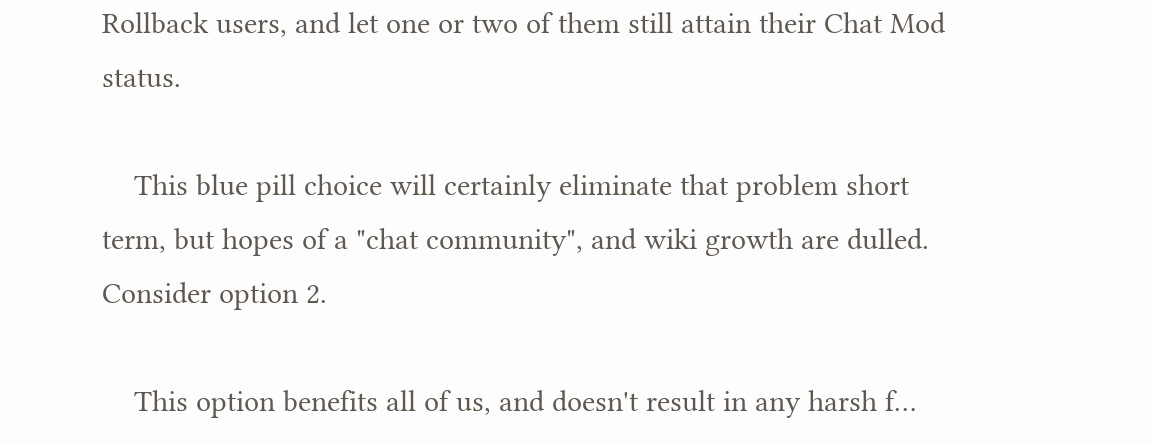Rollback users, and let one or two of them still attain their Chat Mod status.

    This blue pill choice will certainly eliminate that problem short term, but hopes of a "chat community", and wiki growth are dulled.  Consider option 2.

    This option benefits all of us, and doesn't result in any harsh f…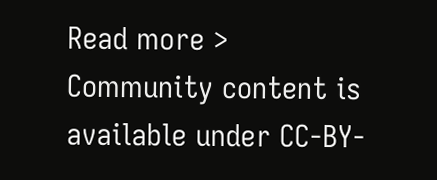Read more >
Community content is available under CC-BY-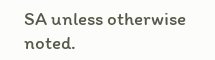SA unless otherwise noted.